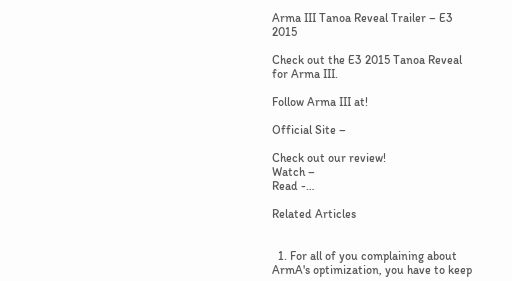Arma III Tanoa Reveal Trailer – E3 2015

Check out the E3 2015 Tanoa Reveal for Arma III.

Follow Arma III at!

Official Site –

Check out our review!
Watch –
Read -…

Related Articles


  1. For all of you complaining about ArmA's optimization, you have to keep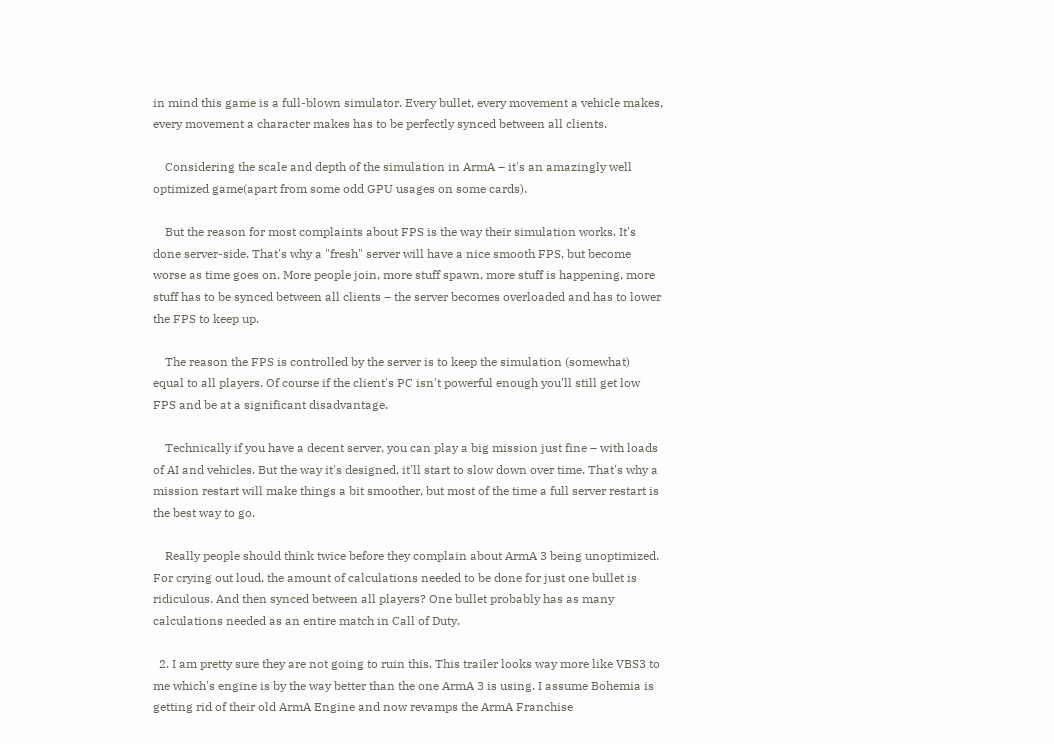in mind this game is a full-blown simulator. Every bullet, every movement a vehicle makes, every movement a character makes has to be perfectly synced between all clients.

    Considering the scale and depth of the simulation in ArmA – it's an amazingly well optimized game(apart from some odd GPU usages on some cards).

    But the reason for most complaints about FPS is the way their simulation works. It's done server-side. That's why a "fresh" server will have a nice smooth FPS, but become worse as time goes on. More people join, more stuff spawn, more stuff is happening, more stuff has to be synced between all clients – the server becomes overloaded and has to lower the FPS to keep up.

    The reason the FPS is controlled by the server is to keep the simulation (somewhat) equal to all players. Of course if the client's PC isn't powerful enough you'll still get low FPS and be at a significant disadvantage.

    Technically if you have a decent server, you can play a big mission just fine – with loads of AI and vehicles. But the way it's designed, it'll start to slow down over time. That's why a mission restart will make things a bit smoother, but most of the time a full server restart is the best way to go.

    Really people should think twice before they complain about ArmA 3 being unoptimized. For crying out loud, the amount of calculations needed to be done for just one bullet is ridiculous. And then synced between all players? One bullet probably has as many calculations needed as an entire match in Call of Duty.

  2. I am pretty sure they are not going to ruin this. This trailer looks way more like VBS3 to me which's engine is by the way better than the one ArmA 3 is using. I assume Bohemia is getting rid of their old ArmA Engine and now revamps the ArmA Franchise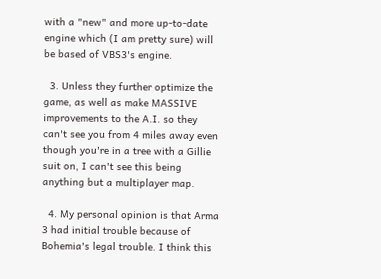with a "new" and more up-to-date engine which (I am pretty sure) will be based of VBS3's engine.

  3. Unless they further optimize the game, as well as make MASSIVE improvements to the A.I. so they can't see you from 4 miles away even though you're in a tree with a Gillie suit on, I can't see this being anything but a multiplayer map.

  4. My personal opinion is that Arma 3 had initial trouble because of Bohemia's legal trouble. I think this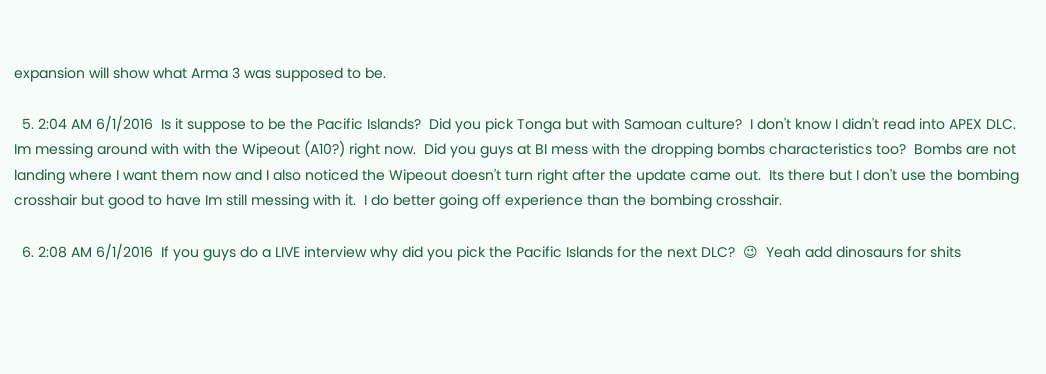expansion will show what Arma 3 was supposed to be.

  5. 2:04 AM 6/1/2016  Is it suppose to be the Pacific Islands?  Did you pick Tonga but with Samoan culture?  I don't know I didn't read into APEX DLC.  Im messing around with with the Wipeout (A10?) right now.  Did you guys at BI mess with the dropping bombs characteristics too?  Bombs are not landing where I want them now and I also noticed the Wipeout doesn't turn right after the update came out.  Its there but I don't use the bombing crosshair but good to have Im still messing with it.  I do better going off experience than the bombing crosshair.

  6. 2:08 AM 6/1/2016  If you guys do a LIVE interview why did you pick the Pacific Islands for the next DLC?  😉  Yeah add dinosaurs for shits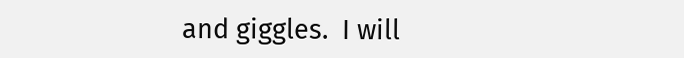and giggles.  I will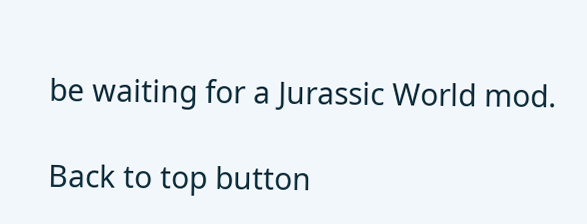be waiting for a Jurassic World mod.

Back to top button